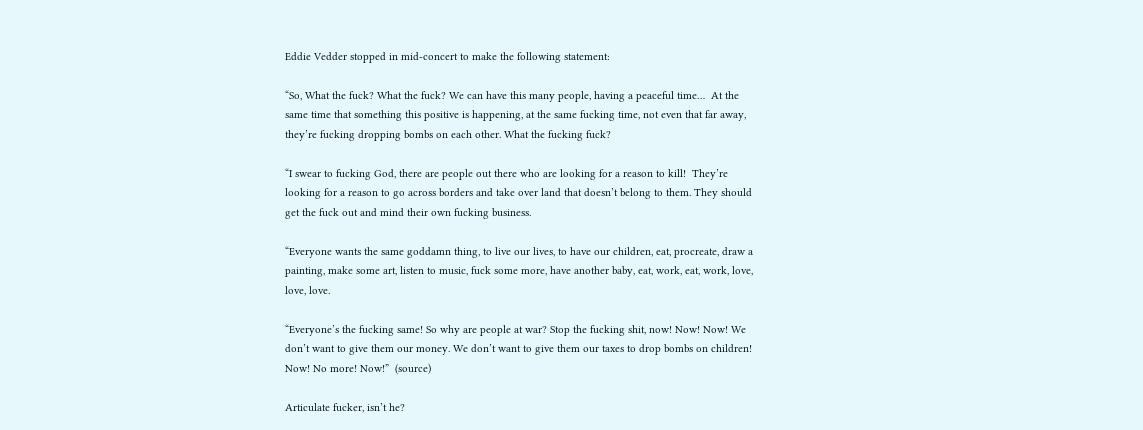Eddie Vedder stopped in mid-concert to make the following statement:

“So, What the fuck? What the fuck? We can have this many people, having a peaceful time…  At the same time that something this positive is happening, at the same fucking time, not even that far away, they’re fucking dropping bombs on each other. What the fucking fuck?

“I swear to fucking God, there are people out there who are looking for a reason to kill!  They’re looking for a reason to go across borders and take over land that doesn’t belong to them. They should get the fuck out and mind their own fucking business.

“Everyone wants the same goddamn thing, to live our lives, to have our children, eat, procreate, draw a painting, make some art, listen to music, fuck some more, have another baby, eat, work, eat, work, love, love, love.

“Everyone’s the fucking same! So why are people at war? Stop the fucking shit, now! Now! Now! We don’t want to give them our money. We don’t want to give them our taxes to drop bombs on children! Now! No more! Now!”  (source)

Articulate fucker, isn’t he?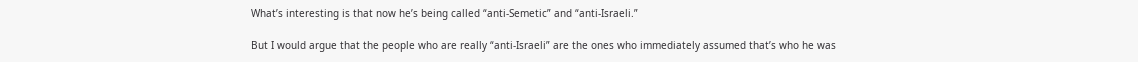What’s interesting is that now he’s being called “anti-Semetic” and “anti-Israeli.”

But I would argue that the people who are really “anti-Israeli” are the ones who immediately assumed that’s who he was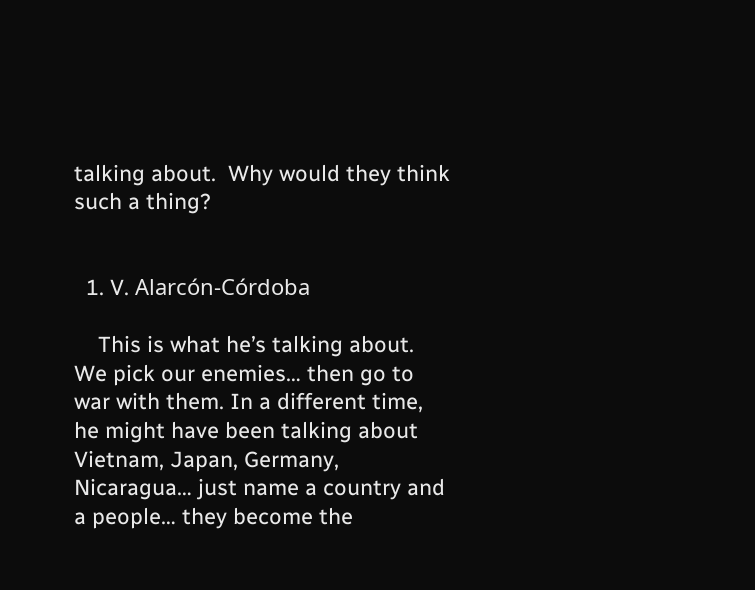talking about.  Why would they think such a thing?


  1. V. Alarcón-Córdoba

    This is what he’s talking about. We pick our enemies… then go to war with them. In a different time, he might have been talking about Vietnam, Japan, Germany, Nicaragua… just name a country and a people… they become the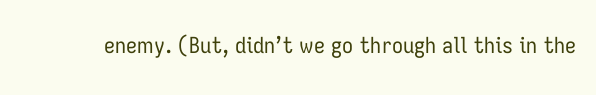enemy. (But, didn’t we go through all this in the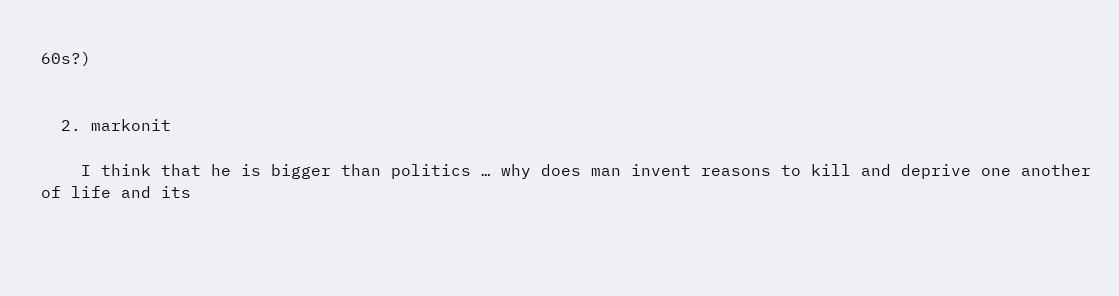60s?)


  2. markonit

    I think that he is bigger than politics … why does man invent reasons to kill and deprive one another of life and its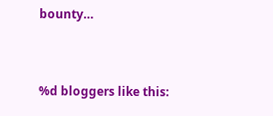bounty…


%d bloggers like this: